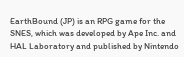EarthBound (JP) is an RPG game for the SNES, which was developed by Ape Inc. and HAL Laboratory and published by Nintendo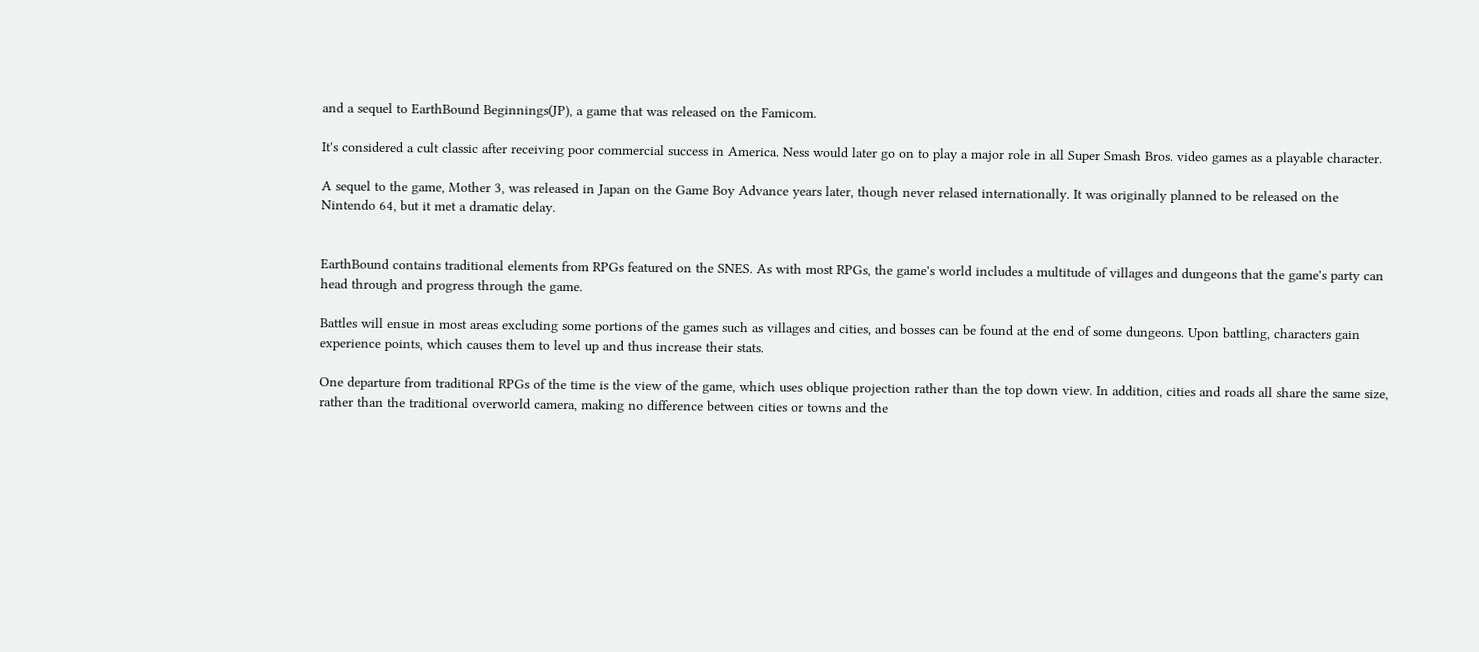and a sequel to EarthBound Beginnings(JP), a game that was released on the Famicom.

It's considered a cult classic after receiving poor commercial success in America. Ness would later go on to play a major role in all Super Smash Bros. video games as a playable character.

A sequel to the game, Mother 3, was released in Japan on the Game Boy Advance years later, though never relased internationally. It was originally planned to be released on the Nintendo 64, but it met a dramatic delay.


EarthBound contains traditional elements from RPGs featured on the SNES. As with most RPGs, the game's world includes a multitude of villages and dungeons that the game's party can head through and progress through the game.

Battles will ensue in most areas excluding some portions of the games such as villages and cities, and bosses can be found at the end of some dungeons. Upon battling, characters gain experience points, which causes them to level up and thus increase their stats.

One departure from traditional RPGs of the time is the view of the game, which uses oblique projection rather than the top down view. In addition, cities and roads all share the same size, rather than the traditional overworld camera, making no difference between cities or towns and the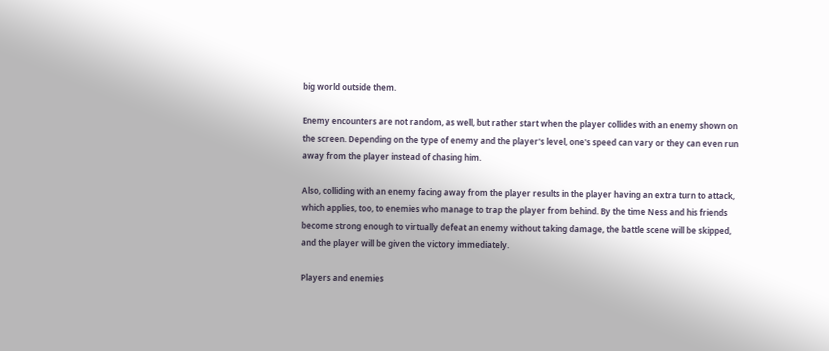big world outside them.

Enemy encounters are not random, as well, but rather start when the player collides with an enemy shown on the screen. Depending on the type of enemy and the player's level, one's speed can vary or they can even run away from the player instead of chasing him.

Also, colliding with an enemy facing away from the player results in the player having an extra turn to attack, which applies, too, to enemies who manage to trap the player from behind. By the time Ness and his friends become strong enough to virtually defeat an enemy without taking damage, the battle scene will be skipped, and the player will be given the victory immediately.

Players and enemies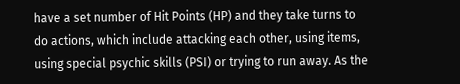have a set number of Hit Points (HP) and they take turns to do actions, which include attacking each other, using items, using special psychic skills (PSI) or trying to run away. As the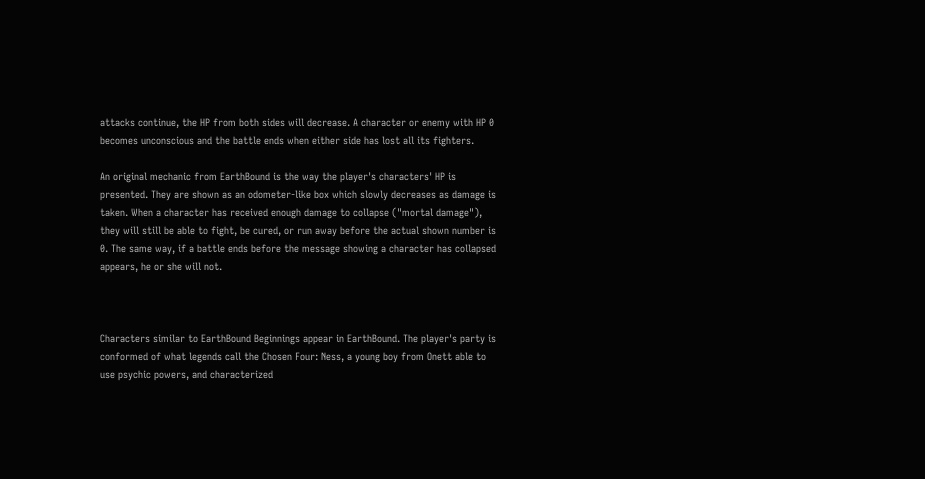attacks continue, the HP from both sides will decrease. A character or enemy with HP 0 becomes unconscious and the battle ends when either side has lost all its fighters.

An original mechanic from EarthBound is the way the player's characters' HP is presented. They are shown as an odometer-like box which slowly decreases as damage is taken. When a character has received enough damage to collapse ("mortal damage"), they will still be able to fight, be cured, or run away before the actual shown number is 0. The same way, if a battle ends before the message showing a character has collapsed appears, he or she will not.



Characters similar to EarthBound Beginnings appear in EarthBound. The player's party is conformed of what legends call the Chosen Four: Ness, a young boy from Onett able to use psychic powers, and characterized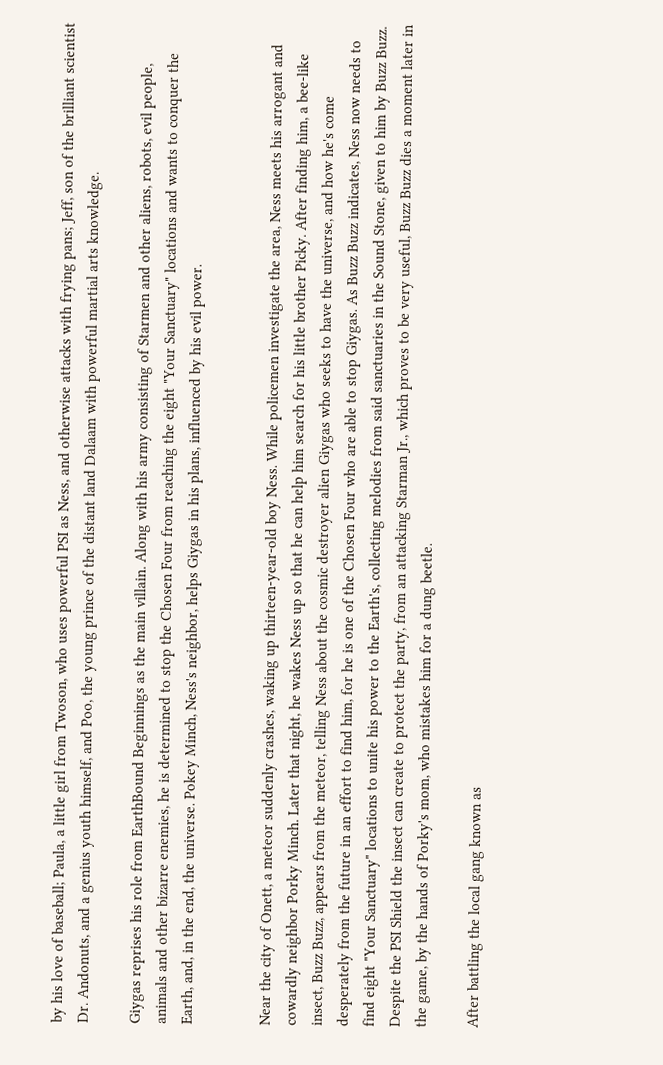by his love of baseball; Paula, a little girl from Twoson, who uses powerful PSI as Ness, and otherwise attacks with frying pans; Jeff, son of the brilliant scientist Dr. Andonuts, and a genius youth himself, and Poo, the young prince of the distant land Dalaam with powerful martial arts knowledge.

Giygas reprises his role from EarthBound Beginnings as the main villain. Along with his army consisting of Starmen and other aliens, robots, evil people, animals and other bizarre enemies, he is determined to stop the Chosen Four from reaching the eight "Your Sanctuary" locations and wants to conquer the Earth, and, in the end, the universe. Pokey Minch, Ness's neighbor, helps Giygas in his plans, influenced by his evil power.


Near the city of Onett, a meteor suddenly crashes, waking up thirteen-year-old boy Ness. While policemen investigate the area, Ness meets his arrogant and cowardly neighbor Porky Minch. Later that night, he wakes Ness up so that he can help him search for his little brother Picky. After finding him, a bee-like insect, Buzz Buzz, appears from the meteor, telling Ness about the cosmic destroyer alien Giygas who seeks to have the universe, and how he's come desperately from the future in an effort to find him, for he is one of the Chosen Four who are able to stop Giygas. As Buzz Buzz indicates, Ness now needs to find eight "Your Sanctuary" locations to unite his power to the Earth's, collecting melodies from said sanctuaries in the Sound Stone, given to him by Buzz Buzz. Despite the PSI Shield the insect can create to protect the party, from an attacking Starman Jr., which proves to be very useful, Buzz Buzz dies a moment later in the game, by the hands of Porky's mom, who mistakes him for a dung beetle.

After battling the local gang known as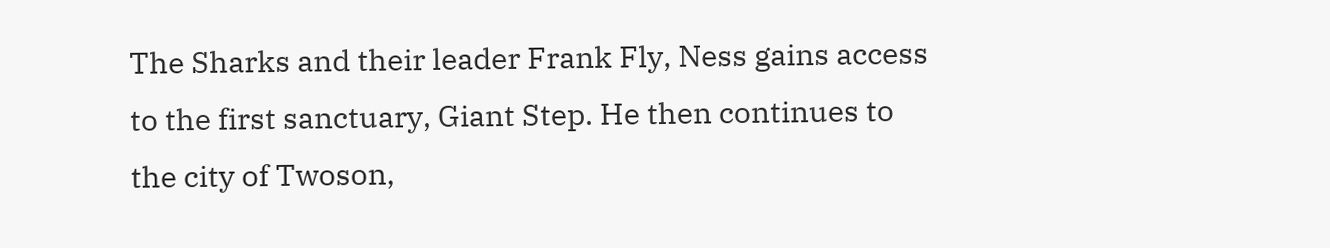The Sharks and their leader Frank Fly, Ness gains access to the first sanctuary, Giant Step. He then continues to the city of Twoson,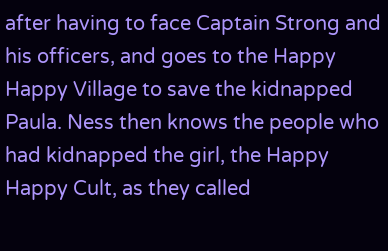after having to face Captain Strong and his officers, and goes to the Happy Happy Village to save the kidnapped Paula. Ness then knows the people who had kidnapped the girl, the Happy Happy Cult, as they called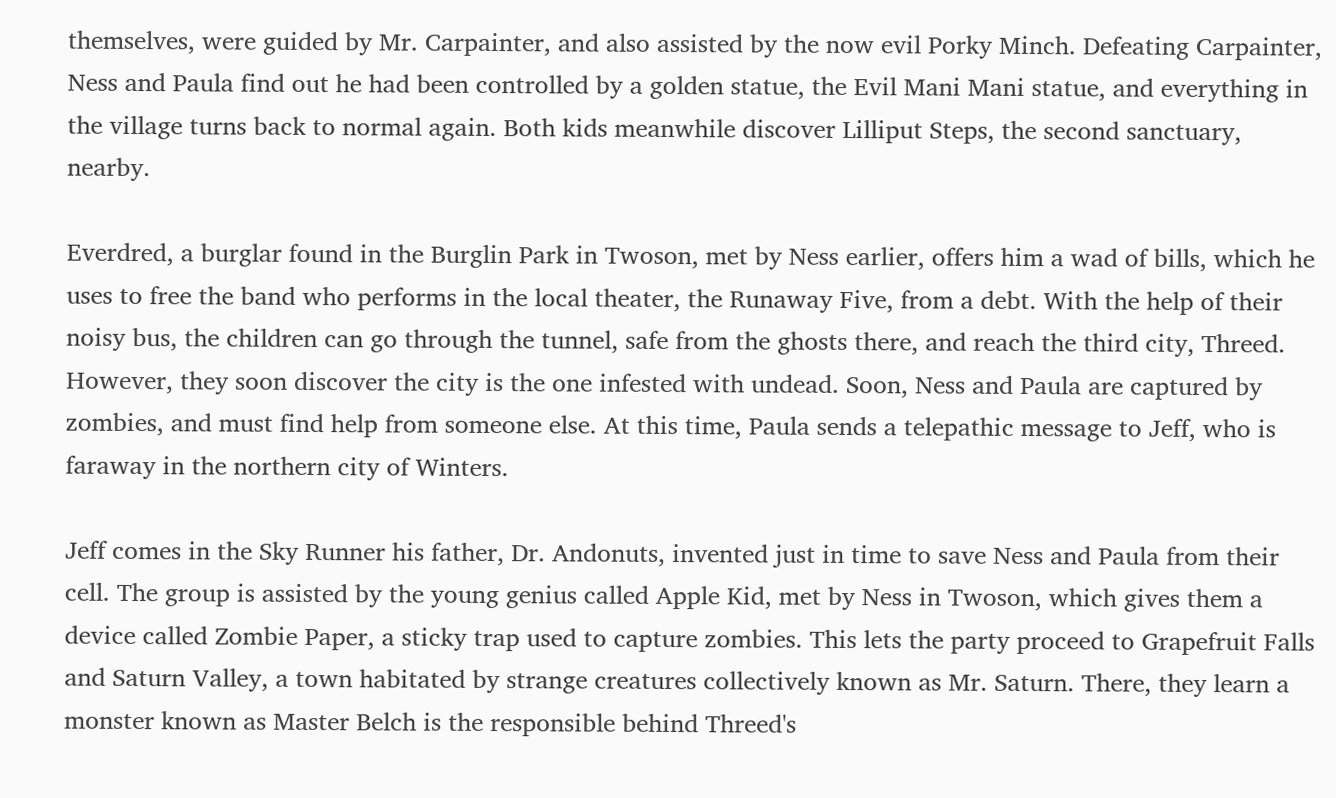themselves, were guided by Mr. Carpainter, and also assisted by the now evil Porky Minch. Defeating Carpainter, Ness and Paula find out he had been controlled by a golden statue, the Evil Mani Mani statue, and everything in the village turns back to normal again. Both kids meanwhile discover Lilliput Steps, the second sanctuary, nearby.

Everdred, a burglar found in the Burglin Park in Twoson, met by Ness earlier, offers him a wad of bills, which he uses to free the band who performs in the local theater, the Runaway Five, from a debt. With the help of their noisy bus, the children can go through the tunnel, safe from the ghosts there, and reach the third city, Threed. However, they soon discover the city is the one infested with undead. Soon, Ness and Paula are captured by zombies, and must find help from someone else. At this time, Paula sends a telepathic message to Jeff, who is faraway in the northern city of Winters.

Jeff comes in the Sky Runner his father, Dr. Andonuts, invented just in time to save Ness and Paula from their cell. The group is assisted by the young genius called Apple Kid, met by Ness in Twoson, which gives them a device called Zombie Paper, a sticky trap used to capture zombies. This lets the party proceed to Grapefruit Falls and Saturn Valley, a town habitated by strange creatures collectively known as Mr. Saturn. There, they learn a monster known as Master Belch is the responsible behind Threed's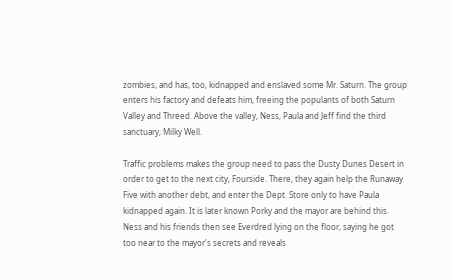zombies, and has, too, kidnapped and enslaved some Mr. Saturn. The group enters his factory and defeats him, freeing the populants of both Saturn Valley and Threed. Above the valley, Ness, Paula and Jeff find the third sanctuary, Milky Well.

Traffic problems makes the group need to pass the Dusty Dunes Desert in order to get to the next city, Fourside. There, they again help the Runaway Five with another debt, and enter the Dept. Store only to have Paula kidnapped again. It is later known Porky and the mayor are behind this. Ness and his friends then see Everdred lying on the floor, saying he got too near to the mayor's secrets and reveals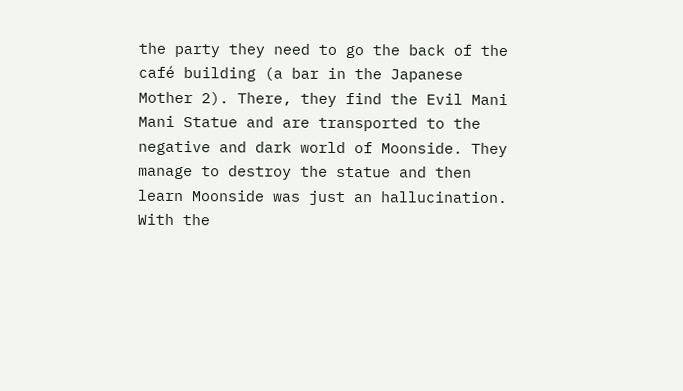the party they need to go the back of the café building (a bar in the Japanese Mother 2). There, they find the Evil Mani Mani Statue and are transported to the negative and dark world of Moonside. They manage to destroy the statue and then learn Moonside was just an hallucination. With the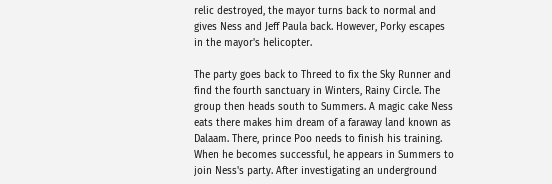relic destroyed, the mayor turns back to normal and gives Ness and Jeff Paula back. However, Porky escapes in the mayor's helicopter.

The party goes back to Threed to fix the Sky Runner and find the fourth sanctuary in Winters, Rainy Circle. The group then heads south to Summers. A magic cake Ness eats there makes him dream of a faraway land known as Dalaam. There, prince Poo needs to finish his training. When he becomes successful, he appears in Summers to join Ness's party. After investigating an underground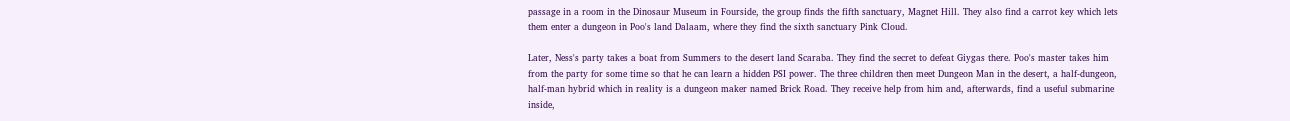passage in a room in the Dinosaur Museum in Fourside, the group finds the fifth sanctuary, Magnet Hill. They also find a carrot key which lets them enter a dungeon in Poo's land Dalaam, where they find the sixth sanctuary Pink Cloud.

Later, Ness's party takes a boat from Summers to the desert land Scaraba. They find the secret to defeat Giygas there. Poo's master takes him from the party for some time so that he can learn a hidden PSI power. The three children then meet Dungeon Man in the desert, a half-dungeon, half-man hybrid which in reality is a dungeon maker named Brick Road. They receive help from him and, afterwards, find a useful submarine inside,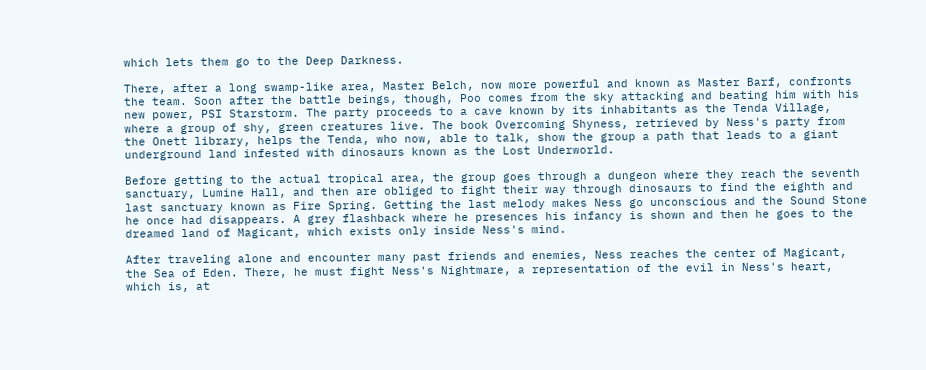which lets them go to the Deep Darkness.

There, after a long swamp-like area, Master Belch, now more powerful and known as Master Barf, confronts the team. Soon after the battle beings, though, Poo comes from the sky attacking and beating him with his new power, PSI Starstorm. The party proceeds to a cave known by its inhabitants as the Tenda Village, where a group of shy, green creatures live. The book Overcoming Shyness, retrieved by Ness's party from the Onett library, helps the Tenda, who now, able to talk, show the group a path that leads to a giant underground land infested with dinosaurs known as the Lost Underworld.

Before getting to the actual tropical area, the group goes through a dungeon where they reach the seventh sanctuary, Lumine Hall, and then are obliged to fight their way through dinosaurs to find the eighth and last sanctuary known as Fire Spring. Getting the last melody makes Ness go unconscious and the Sound Stone he once had disappears. A grey flashback where he presences his infancy is shown and then he goes to the dreamed land of Magicant, which exists only inside Ness's mind.

After traveling alone and encounter many past friends and enemies, Ness reaches the center of Magicant, the Sea of Eden. There, he must fight Ness's Nightmare, a representation of the evil in Ness's heart, which is, at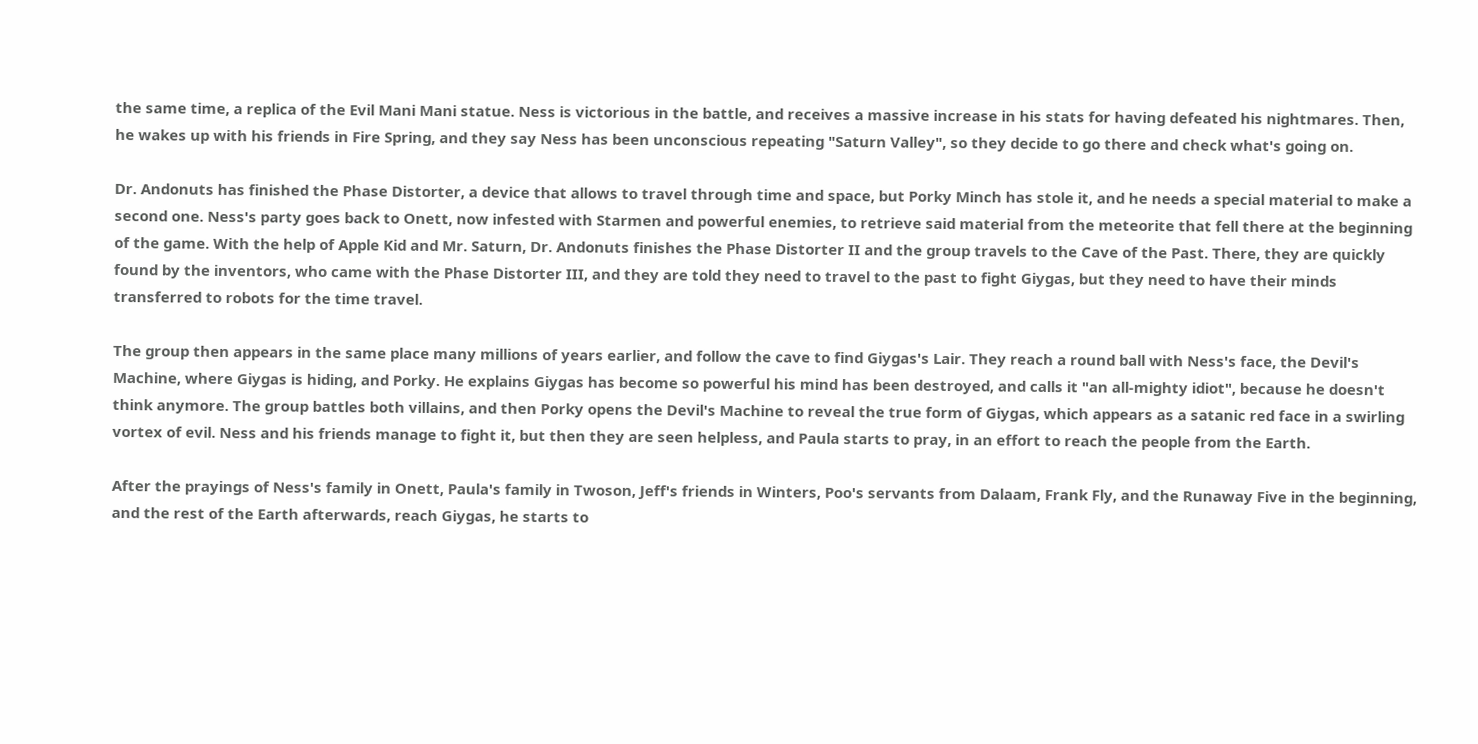the same time, a replica of the Evil Mani Mani statue. Ness is victorious in the battle, and receives a massive increase in his stats for having defeated his nightmares. Then, he wakes up with his friends in Fire Spring, and they say Ness has been unconscious repeating "Saturn Valley", so they decide to go there and check what's going on.

Dr. Andonuts has finished the Phase Distorter, a device that allows to travel through time and space, but Porky Minch has stole it, and he needs a special material to make a second one. Ness's party goes back to Onett, now infested with Starmen and powerful enemies, to retrieve said material from the meteorite that fell there at the beginning of the game. With the help of Apple Kid and Mr. Saturn, Dr. Andonuts finishes the Phase Distorter II and the group travels to the Cave of the Past. There, they are quickly found by the inventors, who came with the Phase Distorter III, and they are told they need to travel to the past to fight Giygas, but they need to have their minds transferred to robots for the time travel.

The group then appears in the same place many millions of years earlier, and follow the cave to find Giygas's Lair. They reach a round ball with Ness's face, the Devil's Machine, where Giygas is hiding, and Porky. He explains Giygas has become so powerful his mind has been destroyed, and calls it "an all-mighty idiot", because he doesn't think anymore. The group battles both villains, and then Porky opens the Devil's Machine to reveal the true form of Giygas, which appears as a satanic red face in a swirling vortex of evil. Ness and his friends manage to fight it, but then they are seen helpless, and Paula starts to pray, in an effort to reach the people from the Earth.

After the prayings of Ness's family in Onett, Paula's family in Twoson, Jeff's friends in Winters, Poo's servants from Dalaam, Frank Fly, and the Runaway Five in the beginning, and the rest of the Earth afterwards, reach Giygas, he starts to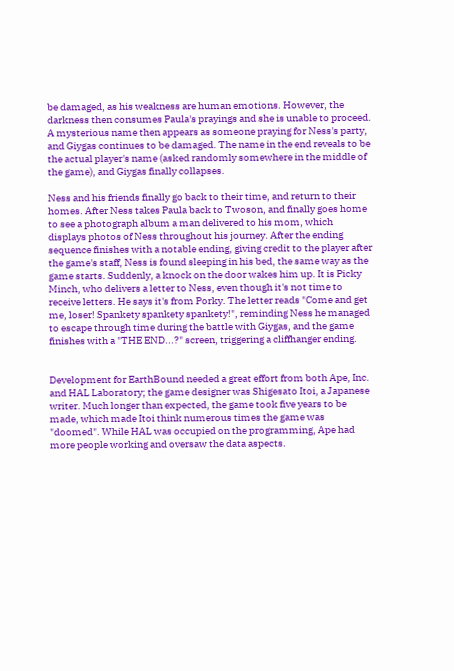be damaged, as his weakness are human emotions. However, the darkness then consumes Paula's prayings and she is unable to proceed. A mysterious name then appears as someone praying for Ness's party, and Giygas continues to be damaged. The name in the end reveals to be the actual player's name (asked randomly somewhere in the middle of the game), and Giygas finally collapses.

Ness and his friends finally go back to their time, and return to their homes. After Ness takes Paula back to Twoson, and finally goes home to see a photograph album a man delivered to his mom, which displays photos of Ness throughout his journey. After the ending sequence finishes with a notable ending, giving credit to the player after the game's staff, Ness is found sleeping in his bed, the same way as the game starts. Suddenly, a knock on the door wakes him up. It is Picky Minch, who delivers a letter to Ness, even though it's not time to receive letters. He says it's from Porky. The letter reads "Come and get me, loser! Spankety spankety spankety!", reminding Ness he managed to escape through time during the battle with Giygas, and the game finishes with a "THE END...?" screen, triggering a cliffhanger ending.


Development for EarthBound needed a great effort from both Ape, Inc. and HAL Laboratory; the game designer was Shigesato Itoi, a Japanese writer. Much longer than expected, the game took five years to be made, which made Itoi think numerous times the game was "doomed". While HAL was occupied on the programming, Ape had more people working and oversaw the data aspects.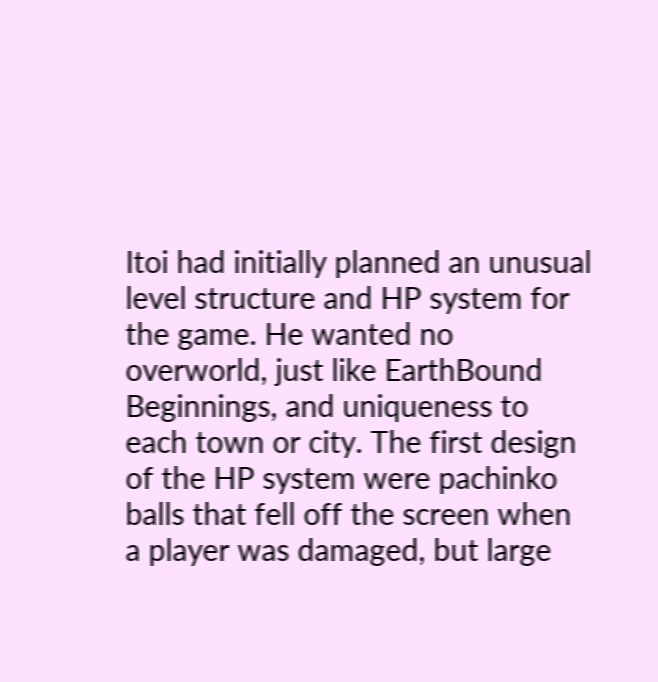Itoi had initially planned an unusual level structure and HP system for the game. He wanted no overworld, just like EarthBound Beginnings, and uniqueness to each town or city. The first design of the HP system were pachinko balls that fell off the screen when a player was damaged, but large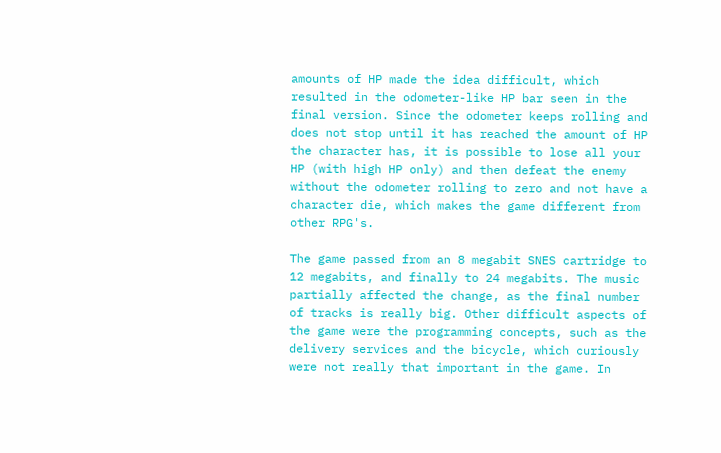amounts of HP made the idea difficult, which resulted in the odometer-like HP bar seen in the final version. Since the odometer keeps rolling and does not stop until it has reached the amount of HP the character has, it is possible to lose all your HP (with high HP only) and then defeat the enemy without the odometer rolling to zero and not have a character die, which makes the game different from other RPG's.

The game passed from an 8 megabit SNES cartridge to 12 megabits, and finally to 24 megabits. The music partially affected the change, as the final number of tracks is really big. Other difficult aspects of the game were the programming concepts, such as the delivery services and the bicycle, which curiously were not really that important in the game. In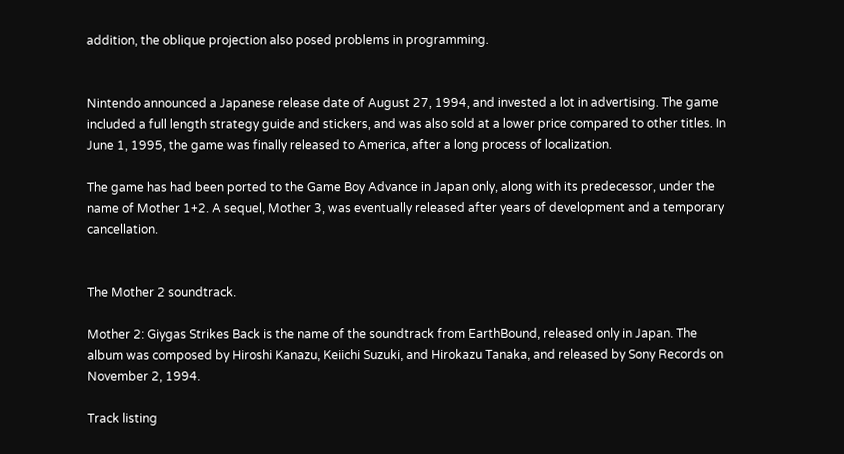addition, the oblique projection also posed problems in programming.


Nintendo announced a Japanese release date of August 27, 1994, and invested a lot in advertising. The game included a full length strategy guide and stickers, and was also sold at a lower price compared to other titles. In June 1, 1995, the game was finally released to America, after a long process of localization.

The game has had been ported to the Game Boy Advance in Japan only, along with its predecessor, under the name of Mother 1+2. A sequel, Mother 3, was eventually released after years of development and a temporary cancellation.


The Mother 2 soundtrack.

Mother 2: Giygas Strikes Back is the name of the soundtrack from EarthBound, released only in Japan. The album was composed by Hiroshi Kanazu, Keiichi Suzuki, and Hirokazu Tanaka, and released by Sony Records on November 2, 1994.

Track listing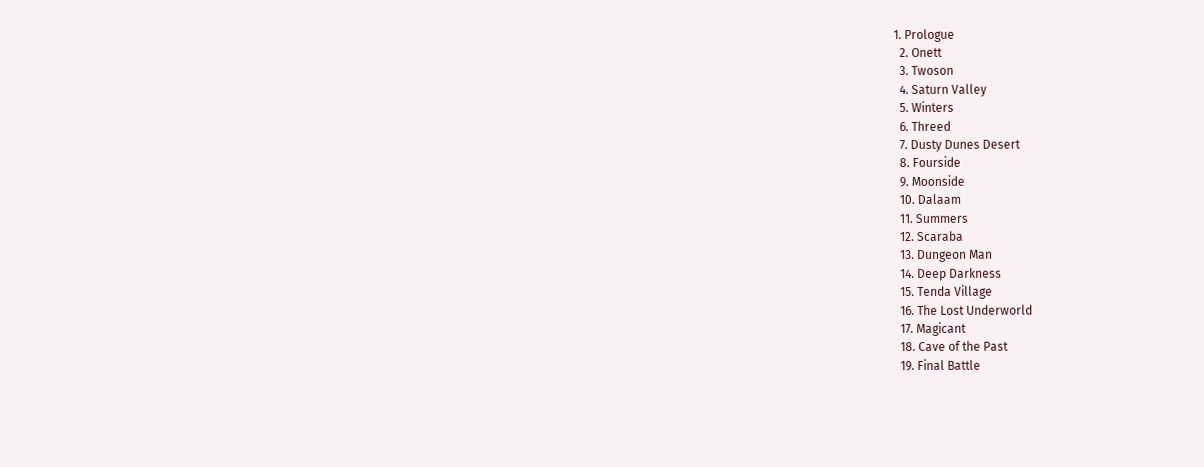1. Prologue
  2. Onett
  3. Twoson
  4. Saturn Valley
  5. Winters
  6. Threed
  7. Dusty Dunes Desert
  8. Fourside
  9. Moonside
  10. Dalaam
  11. Summers
  12. Scaraba
  13. Dungeon Man
  14. Deep Darkness
  15. Tenda Village
  16. The Lost Underworld
  17. Magicant
  18. Cave of the Past
  19. Final Battle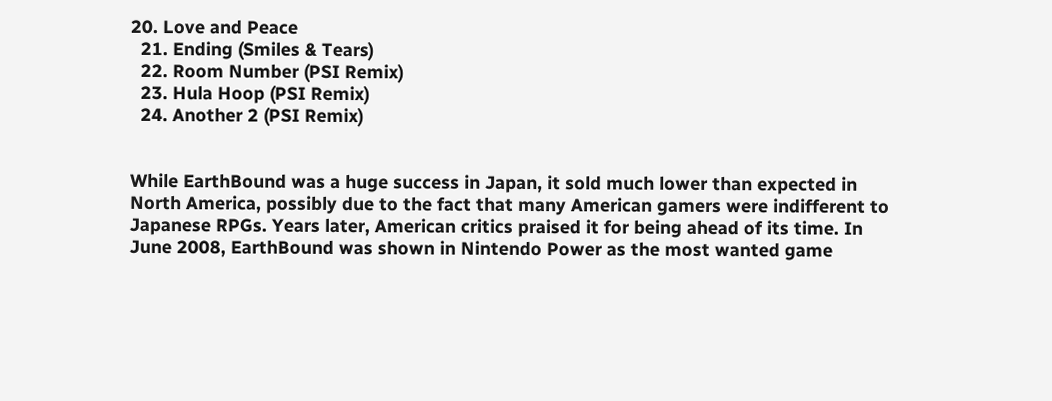20. Love and Peace
  21. Ending (Smiles & Tears)
  22. Room Number (PSI Remix)
  23. Hula Hoop (PSI Remix)
  24. Another 2 (PSI Remix)


While EarthBound was a huge success in Japan, it sold much lower than expected in North America, possibly due to the fact that many American gamers were indifferent to Japanese RPGs. Years later, American critics praised it for being ahead of its time. In June 2008, EarthBound was shown in Nintendo Power as the most wanted game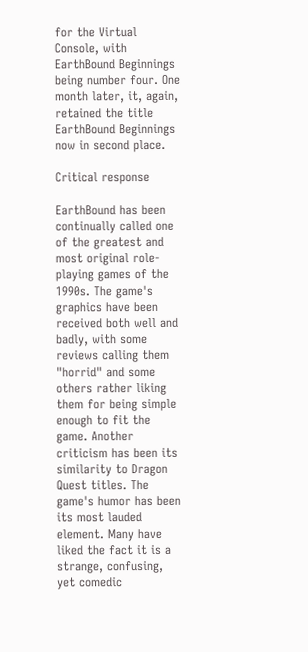for the Virtual Console, with EarthBound Beginnings being number four. One month later, it, again, retained the title EarthBound Beginnings now in second place.

Critical response

EarthBound has been continually called one of the greatest and most original role-playing games of the 1990s. The game's graphics have been received both well and badly, with some reviews calling them "horrid" and some others rather liking them for being simple enough to fit the game. Another criticism has been its similarity to Dragon Quest titles. The game's humor has been its most lauded element. Many have liked the fact it is a strange, confusing, yet comedic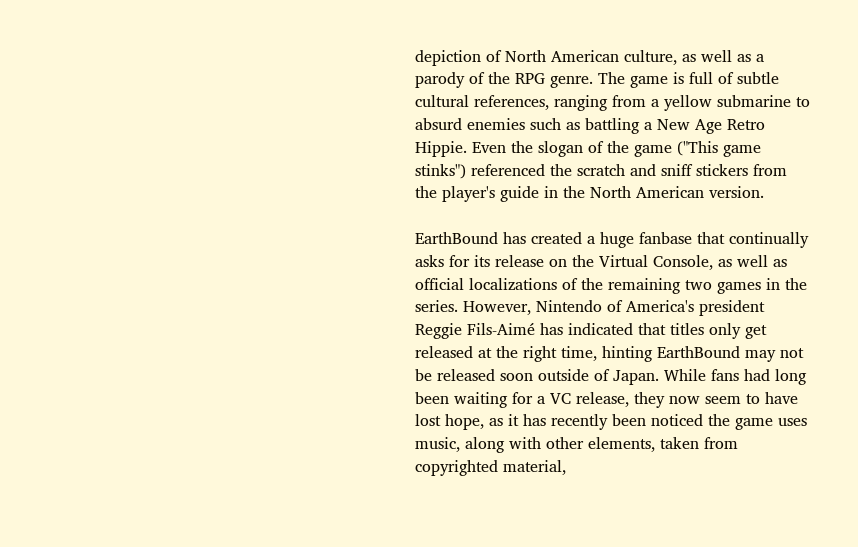depiction of North American culture, as well as a parody of the RPG genre. The game is full of subtle cultural references, ranging from a yellow submarine to absurd enemies such as battling a New Age Retro Hippie. Even the slogan of the game ("This game stinks") referenced the scratch and sniff stickers from the player's guide in the North American version.

EarthBound has created a huge fanbase that continually asks for its release on the Virtual Console, as well as official localizations of the remaining two games in the series. However, Nintendo of America's president Reggie Fils-Aimé has indicated that titles only get released at the right time, hinting EarthBound may not be released soon outside of Japan. While fans had long been waiting for a VC release, they now seem to have lost hope, as it has recently been noticed the game uses music, along with other elements, taken from copyrighted material,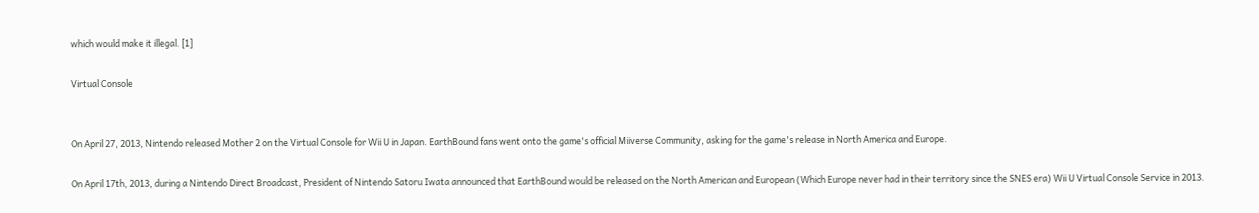which would make it illegal. [1]

Virtual Console


On April 27, 2013, Nintendo released Mother 2 on the Virtual Console for Wii U in Japan. EarthBound fans went onto the game's official Miiverse Community, asking for the game's release in North America and Europe.

On April 17th, 2013, during a Nintendo Direct Broadcast, President of Nintendo Satoru Iwata announced that EarthBound would be released on the North American and European (Which Europe never had in their territory since the SNES era) Wii U Virtual Console Service in 2013.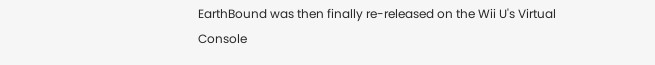EarthBound was then finally re-released on the Wii U's Virtual Console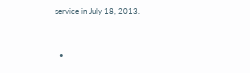service in July 18, 2013.


  •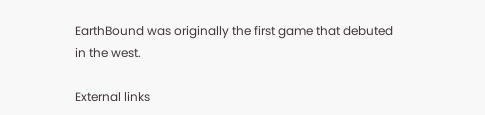EarthBound was originally the first game that debuted in the west.

External links